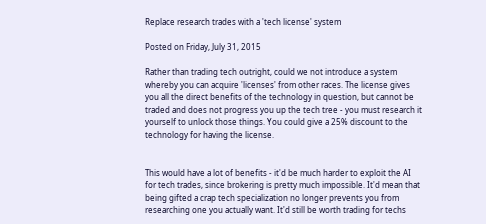Replace research trades with a 'tech license' system

Posted on Friday, July 31, 2015

Rather than trading tech outright, could we not introduce a system whereby you can acquire 'licenses' from other races. The license gives you all the direct benefits of the technology in question, but cannot be traded and does not progress you up the tech tree - you must research it yourself to unlock those things. You could give a 25% discount to the technology for having the license.


This would have a lot of benefits - it'd be much harder to exploit the AI for tech trades, since brokering is pretty much impossible. It'd mean that being gifted a crap tech specialization no longer prevents you from researching one you actually want. It'd still be worth trading for techs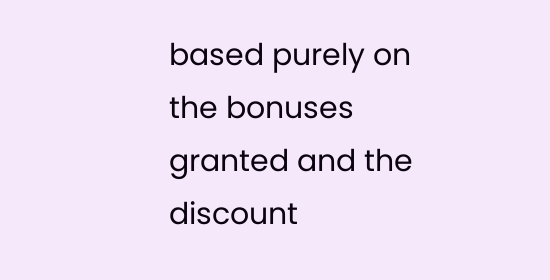based purely on the bonuses granted and the discount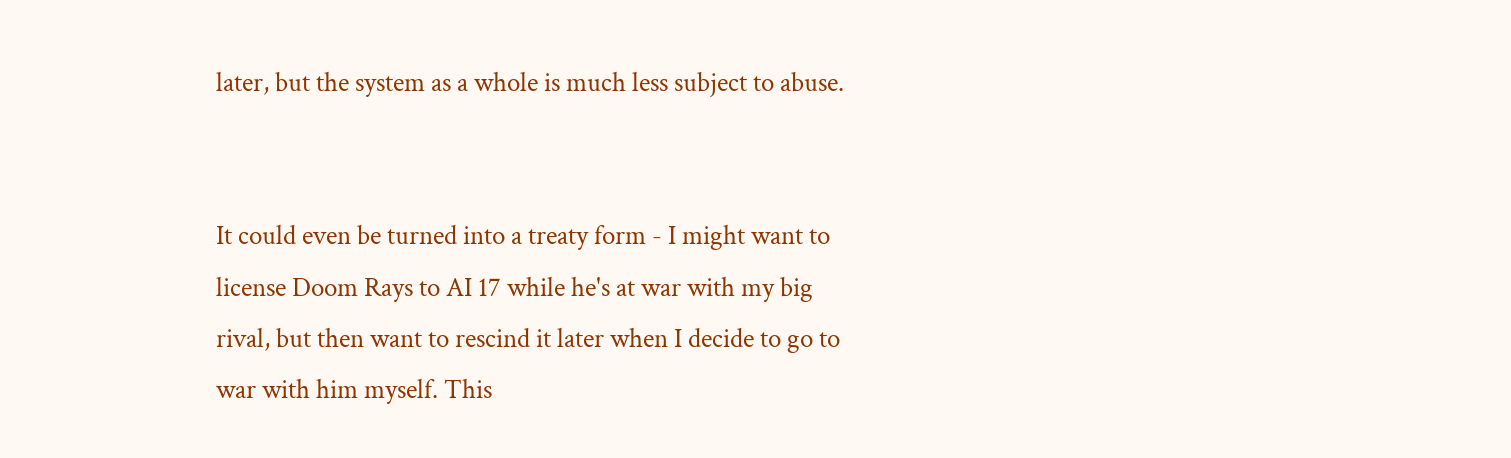later, but the system as a whole is much less subject to abuse.


It could even be turned into a treaty form - I might want to license Doom Rays to AI 17 while he's at war with my big rival, but then want to rescind it later when I decide to go to war with him myself. This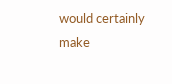would certainly make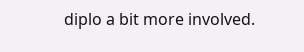diplo a bit more involved.